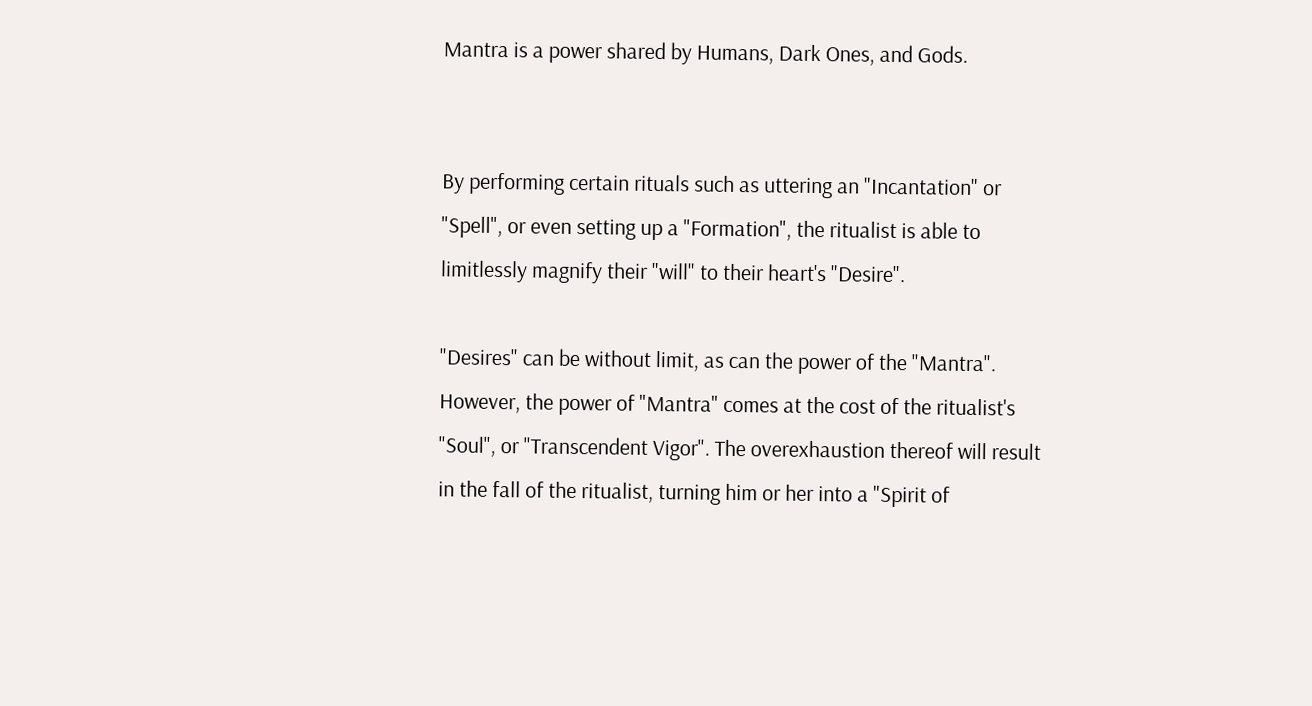Mantra is a power shared by Humans, Dark Ones, and Gods.


By performing certain rituals such as uttering an "Incantation" or "Spell", or even setting up a "Formation", the ritualist is able to limitlessly magnify their "will" to their heart's "Desire".

"Desires" can be without limit, as can the power of the "Mantra". However, the power of "Mantra" comes at the cost of the ritualist's "Soul", or "Transcendent Vigor". The overexhaustion thereof will result in the fall of the ritualist, turning him or her into a "Spirit of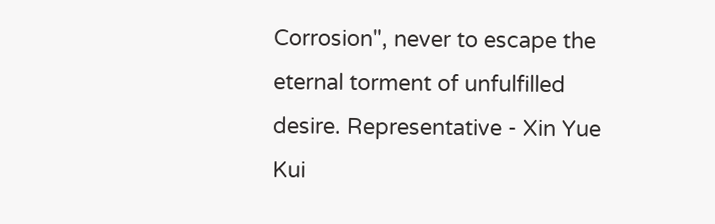Corrosion", never to escape the eternal torment of unfulfilled desire. Representative - Xin Yue Kui